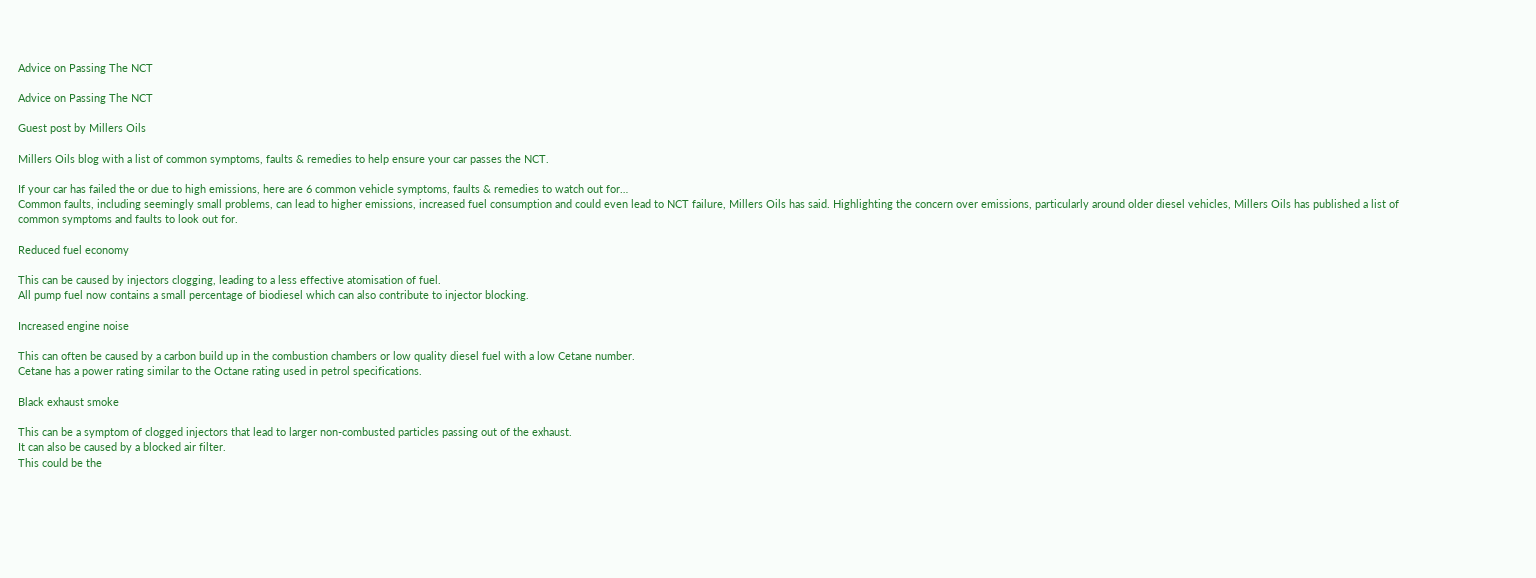Advice on Passing The NCT

Advice on Passing The NCT

Guest post by Millers Oils

Millers Oils blog with a list of common symptoms, faults & remedies to help ensure your car passes the NCT.

If your car has failed the or due to high emissions, here are 6 common vehicle symptoms, faults & remedies to watch out for…
Common faults, including seemingly small problems, can lead to higher emissions, increased fuel consumption and could even lead to NCT failure, Millers Oils has said. Highlighting the concern over emissions, particularly around older diesel vehicles, Millers Oils has published a list of common symptoms and faults to look out for.

Reduced fuel economy

This can be caused by injectors clogging, leading to a less effective atomisation of fuel.
All pump fuel now contains a small percentage of biodiesel which can also contribute to injector blocking.

Increased engine noise

This can often be caused by a carbon build up in the combustion chambers or low quality diesel fuel with a low Cetane number.
Cetane has a power rating similar to the Octane rating used in petrol specifications.

Black exhaust smoke

This can be a symptom of clogged injectors that lead to larger non-combusted particles passing out of the exhaust.
It can also be caused by a blocked air filter.
This could be the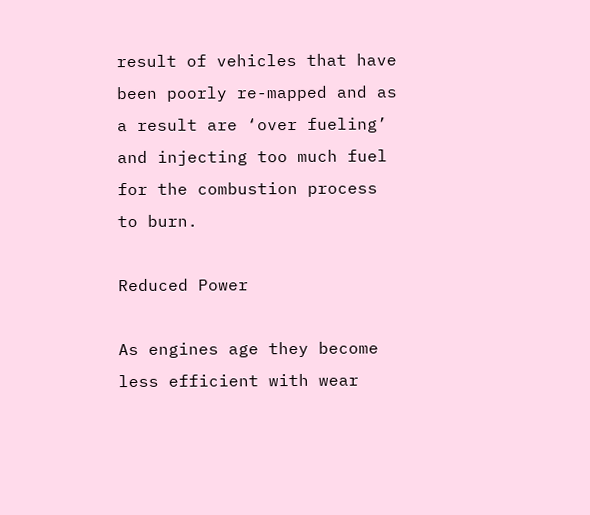result of vehicles that have been poorly re-mapped and as a result are ‘over fueling’ and injecting too much fuel for the combustion process to burn.

Reduced Power

As engines age they become less efficient with wear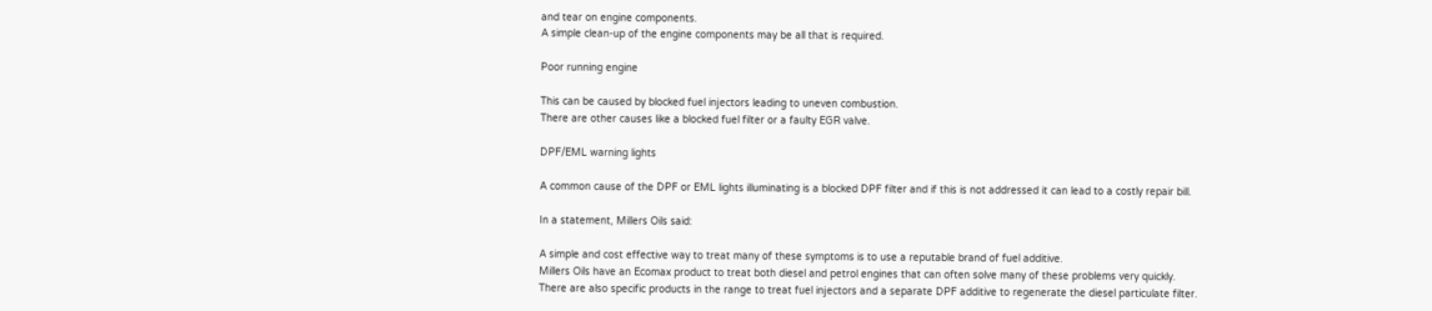and tear on engine components.
A simple clean-up of the engine components may be all that is required.

Poor running engine

This can be caused by blocked fuel injectors leading to uneven combustion.
There are other causes like a blocked fuel filter or a faulty EGR valve.

DPF/EML warning lights

A common cause of the DPF or EML lights illuminating is a blocked DPF filter and if this is not addressed it can lead to a costly repair bill.

In a statement, Millers Oils said:

A simple and cost effective way to treat many of these symptoms is to use a reputable brand of fuel additive.
Millers Oils have an Ecomax product to treat both diesel and petrol engines that can often solve many of these problems very quickly.
There are also specific products in the range to treat fuel injectors and a separate DPF additive to regenerate the diesel particulate filter.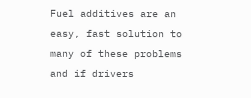Fuel additives are an easy, fast solution to many of these problems and if drivers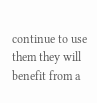continue to use them they will benefit from a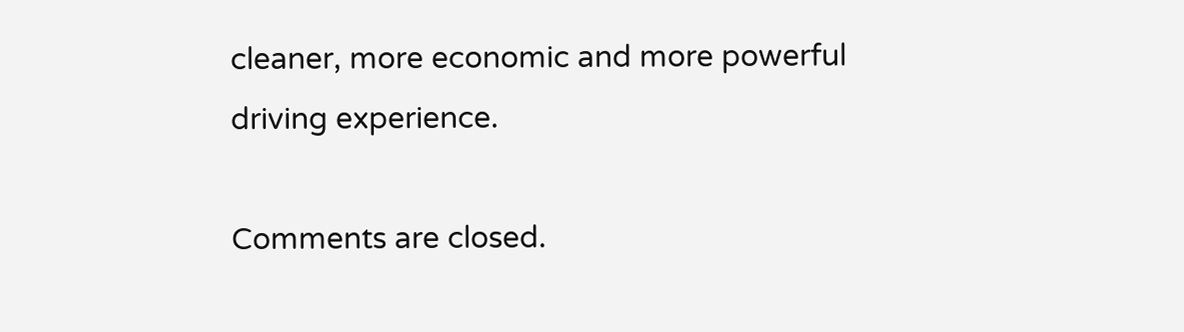cleaner, more economic and more powerful driving experience.

Comments are closed.